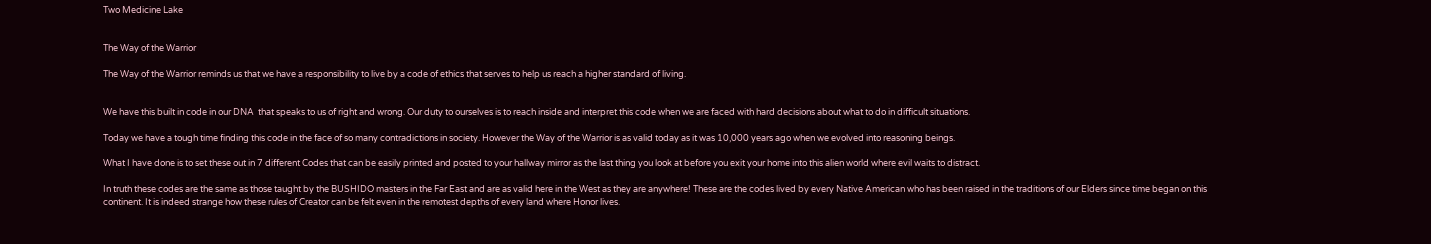Two Medicine Lake


The Way of the Warrior

The Way of the Warrior reminds us that we have a responsibility to live by a code of ethics that serves to help us reach a higher standard of living.


We have this built in code in our DNA  that speaks to us of right and wrong. Our duty to ourselves is to reach inside and interpret this code when we are faced with hard decisions about what to do in difficult situations.

Today we have a tough time finding this code in the face of so many contradictions in society. However the Way of the Warrior is as valid today as it was 10,000 years ago when we evolved into reasoning beings.

What I have done is to set these out in 7 different Codes that can be easily printed and posted to your hallway mirror as the last thing you look at before you exit your home into this alien world where evil waits to distract.

In truth these codes are the same as those taught by the BUSHIDO masters in the Far East and are as valid here in the West as they are anywhere! These are the codes lived by every Native American who has been raised in the traditions of our Elders since time began on this continent. It is indeed strange how these rules of Creator can be felt even in the remotest depths of every land where Honor lives.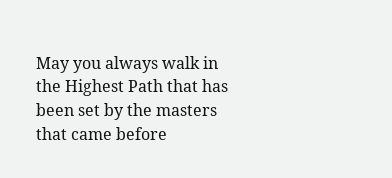May you always walk in the Highest Path that has been set by the masters that came before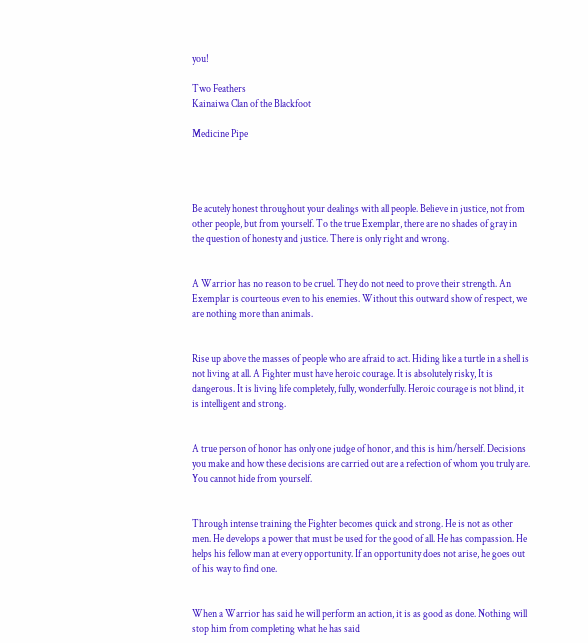you!

Two Feathers
Kainaiwa Clan of the Blackfoot

Medicine Pipe




Be acutely honest throughout your dealings with all people. Believe in justice, not from other people, but from yourself. To the true Exemplar, there are no shades of gray in the question of honesty and justice. There is only right and wrong.


A Warrior has no reason to be cruel. They do not need to prove their strength. An Exemplar is courteous even to his enemies. Without this outward show of respect, we are nothing more than animals.


Rise up above the masses of people who are afraid to act. Hiding like a turtle in a shell is not living at all. A Fighter must have heroic courage. It is absolutely risky, It is dangerous. It is living life completely, fully, wonderfully. Heroic courage is not blind, it is intelligent and strong.


A true person of honor has only one judge of honor, and this is him/herself. Decisions you make and how these decisions are carried out are a refection of whom you truly are. You cannot hide from yourself.


Through intense training the Fighter becomes quick and strong. He is not as other men. He develops a power that must be used for the good of all. He has compassion. He helps his fellow man at every opportunity. If an opportunity does not arise, he goes out of his way to find one.


When a Warrior has said he will perform an action, it is as good as done. Nothing will stop him from completing what he has said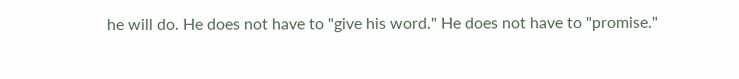he will do. He does not have to "give his word." He does not have to "promise."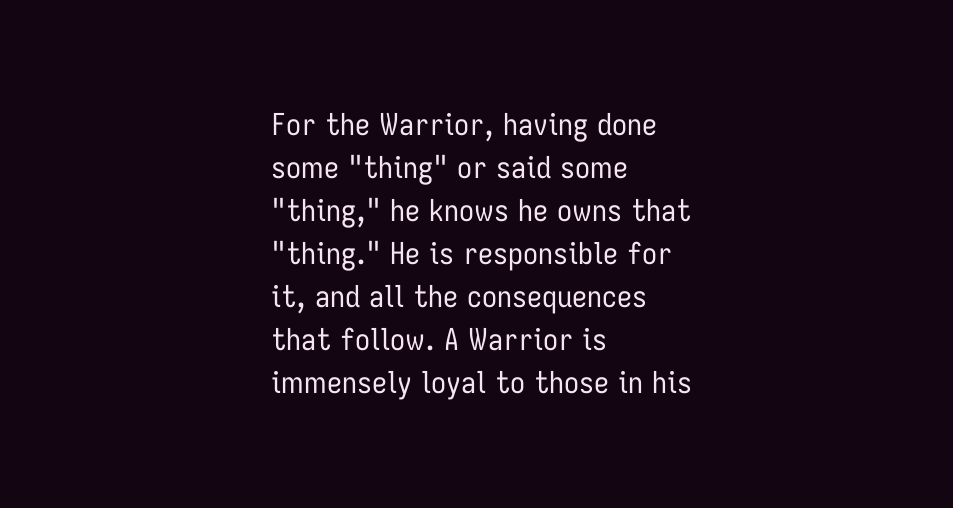For the Warrior, having done some "thing" or said some "thing," he knows he owns that "thing." He is responsible for it, and all the consequences that follow. A Warrior is immensely loyal to those in his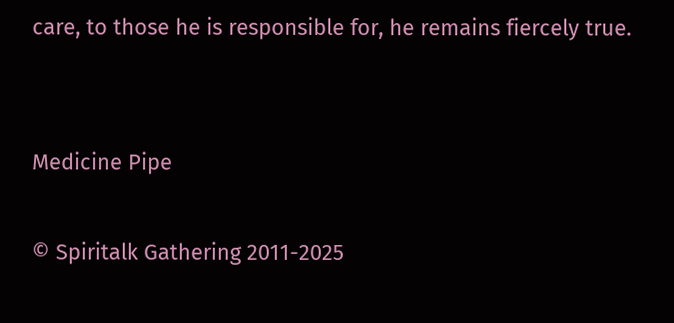care, to those he is responsible for, he remains fiercely true.


Medicine Pipe

© Spiritalk Gathering 2011-2025